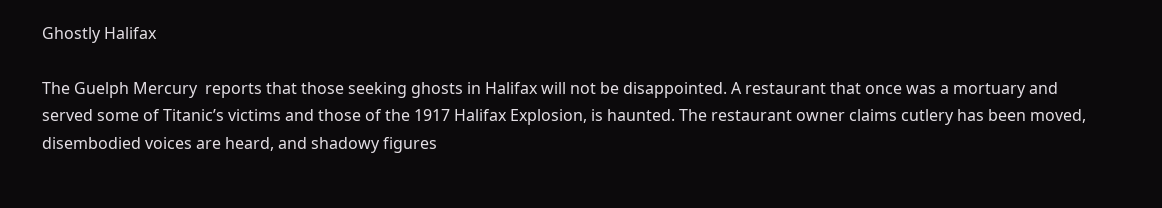Ghostly Halifax

The Guelph Mercury  reports that those seeking ghosts in Halifax will not be disappointed. A restaurant that once was a mortuary and served some of Titanic’s victims and those of the 1917 Halifax Explosion, is haunted. The restaurant owner claims cutlery has been moved, disembodied voices are heard, and shadowy figures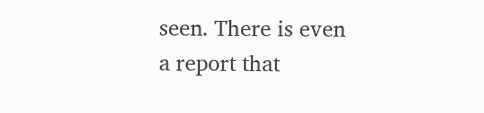seen. There is even a report that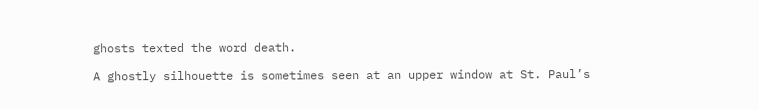ghosts texted the word death.

A ghostly silhouette is sometimes seen at an upper window at St. Paul’s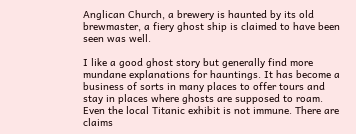Anglican Church, a brewery is haunted by its old brewmaster, a fiery ghost ship is claimed to have been seen was well.

I like a good ghost story but generally find more mundane explanations for hauntings. It has become a business of sorts in many places to offer tours and stay in places where ghosts are supposed to roam. Even the local Titanic exhibit is not immune. There are claims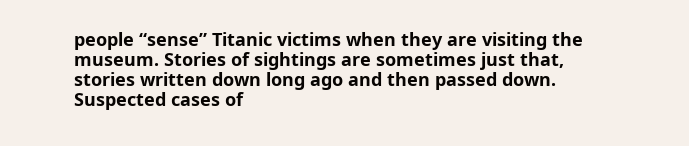people “sense” Titanic victims when they are visiting the museum. Stories of sightings are sometimes just that, stories written down long ago and then passed down. Suspected cases of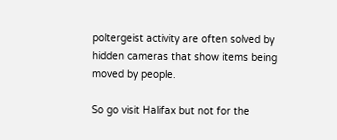poltergeist activity are often solved by hidden cameras that show items being moved by people.

So go visit Halifax but not for the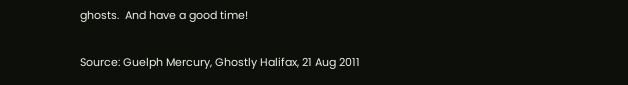ghosts.  And have a good time!

Source: Guelph Mercury, Ghostly Halifax, 21 Aug 2011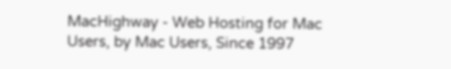MacHighway - Web Hosting for Mac Users, by Mac Users, Since 1997